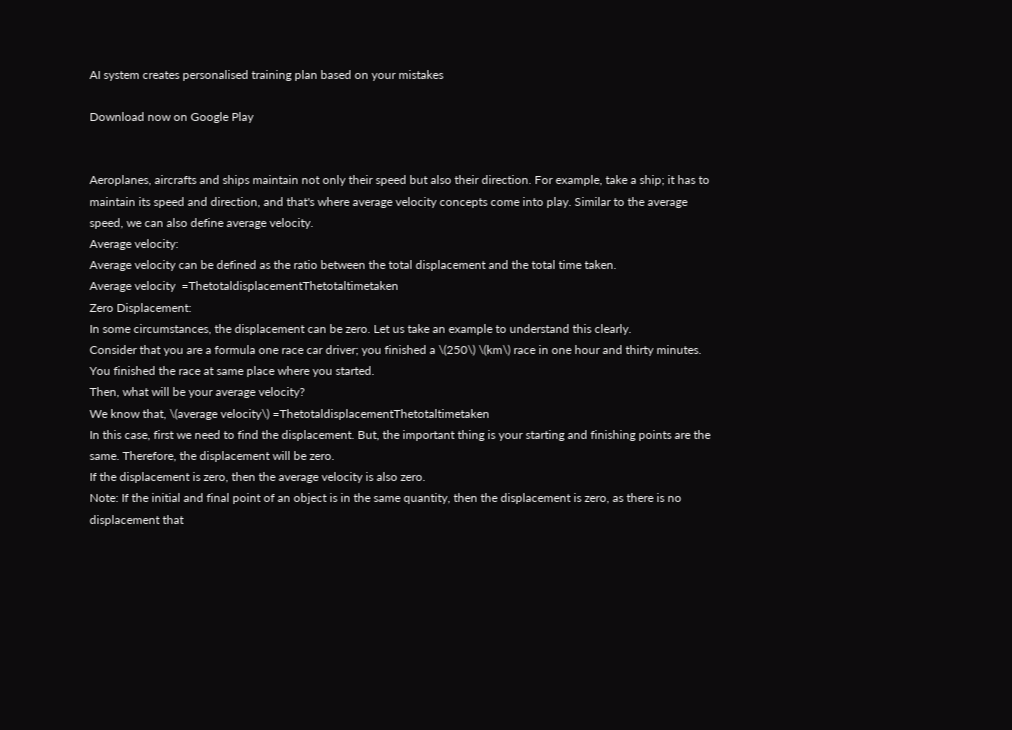AI system creates personalised training plan based on your mistakes

Download now on Google Play


Aeroplanes, aircrafts and ships maintain not only their speed but also their direction. For example, take a ship; it has to maintain its speed and direction, and that's where average velocity concepts come into play. Similar to the average speed, we can also define average velocity.
Average velocity:
Average velocity can be defined as the ratio between the total displacement and the total time taken.
Average velocity  =ThetotaldisplacementThetotaltimetaken
Zero Displacement:
In some circumstances, the displacement can be zero. Let us take an example to understand this clearly.
Consider that you are a formula one race car driver; you finished a \(250\) \(km\) race in one hour and thirty minutes. You finished the race at same place where you started.
Then, what will be your average velocity?
We know that, \(average velocity\) =ThetotaldisplacementThetotaltimetaken
In this case, first we need to find the displacement. But, the important thing is your starting and finishing points are the same. Therefore, the displacement will be zero.
If the displacement is zero, then the average velocity is also zero.
Note: If the initial and final point of an object is in the same quantity, then the displacement is zero, as there is no displacement that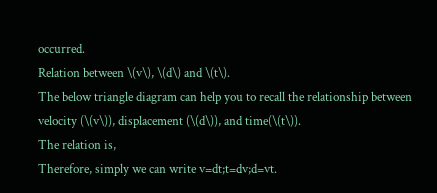occurred.
Relation between \(v\), \(d\) and \(t\).
The below triangle diagram can help you to recall the relationship between velocity (\(v\)), displacement (\(d\)), and time(\(t\)).
The relation is,
Therefore, simply we can write v=dt;t=dv;d=vt.